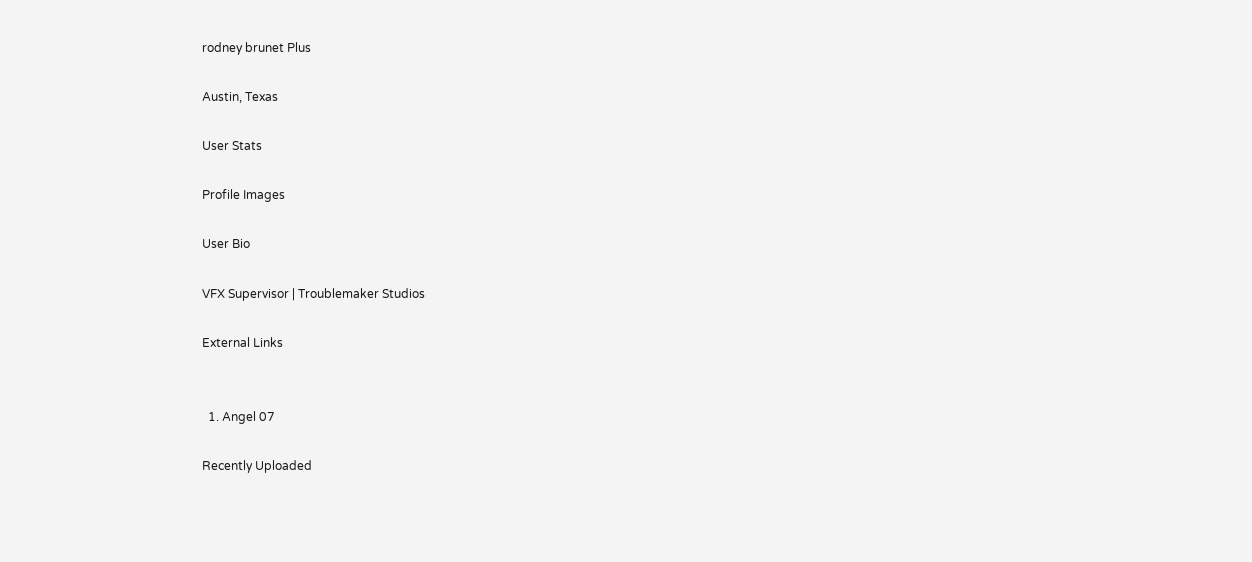rodney brunet Plus

Austin, Texas

User Stats

Profile Images

User Bio

VFX Supervisor | Troublemaker Studios

External Links


  1. Angel 07

Recently Uploaded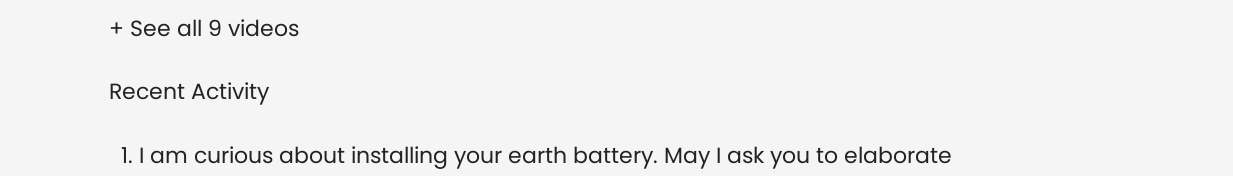+ See all 9 videos

Recent Activity

  1. I am curious about installing your earth battery. May I ask you to elaborate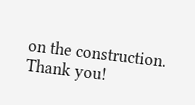on the construction. Thank you!